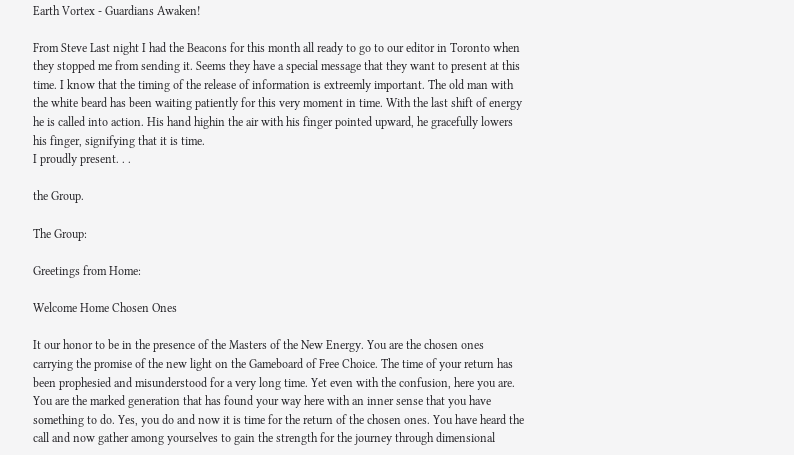Earth Vortex - Guardians Awaken!

From Steve Last night I had the Beacons for this month all ready to go to our editor in Toronto when they stopped me from sending it. Seems they have a special message that they want to present at this time. I know that the timing of the release of information is extreemly important. The old man with the white beard has been waiting patiently for this very moment in time. With the last shift of energy he is called into action. His hand highin the air with his finger pointed upward, he gracefully lowers his finger, signifying that it is time.
I proudly present. . .

the Group.

The Group:

Greetings from Home:

Welcome Home Chosen Ones

It our honor to be in the presence of the Masters of the New Energy. You are the chosen ones carrying the promise of the new light on the Gameboard of Free Choice. The time of your return has been prophesied and misunderstood for a very long time. Yet even with the confusion, here you are. You are the marked generation that has found your way here with an inner sense that you have something to do. Yes, you do and now it is time for the return of the chosen ones. You have heard the call and now gather among yourselves to gain the strength for the journey through dimensional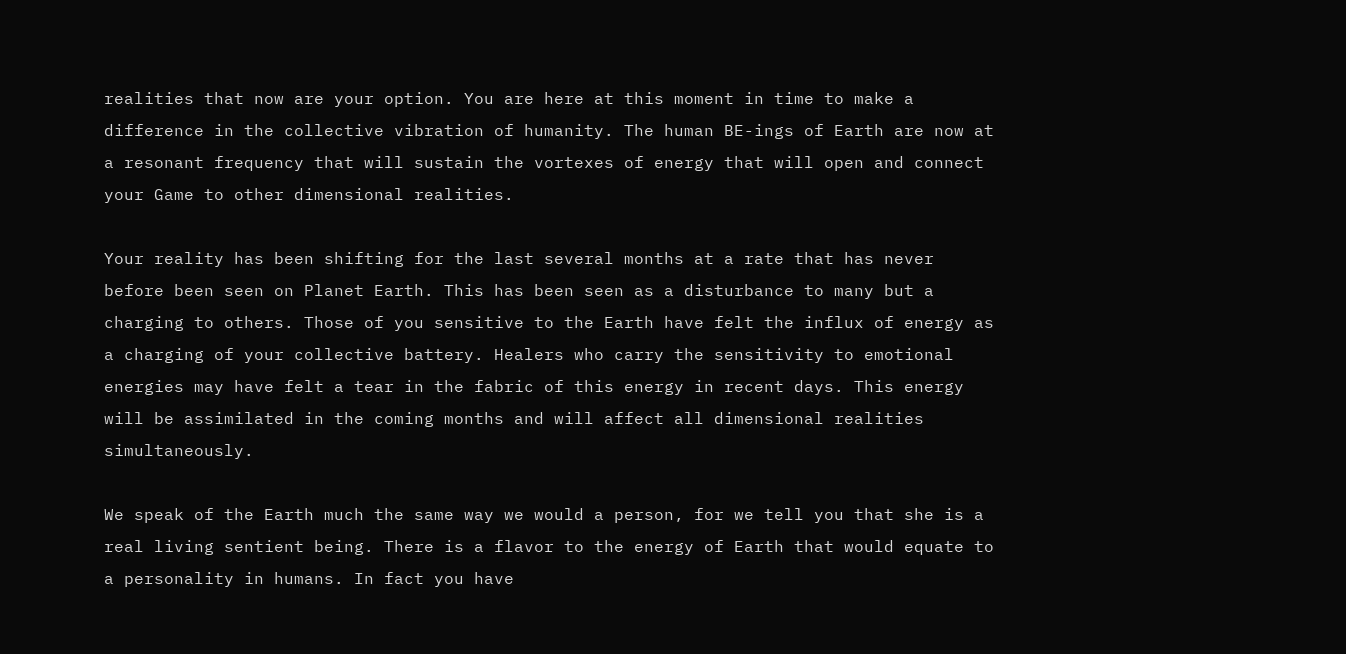realities that now are your option. You are here at this moment in time to make a difference in the collective vibration of humanity. The human BE-ings of Earth are now at a resonant frequency that will sustain the vortexes of energy that will open and connect your Game to other dimensional realities.

Your reality has been shifting for the last several months at a rate that has never before been seen on Planet Earth. This has been seen as a disturbance to many but a charging to others. Those of you sensitive to the Earth have felt the influx of energy as a charging of your collective battery. Healers who carry the sensitivity to emotional energies may have felt a tear in the fabric of this energy in recent days. This energy will be assimilated in the coming months and will affect all dimensional realities simultaneously.

We speak of the Earth much the same way we would a person, for we tell you that she is a real living sentient being. There is a flavor to the energy of Earth that would equate to a personality in humans. In fact you have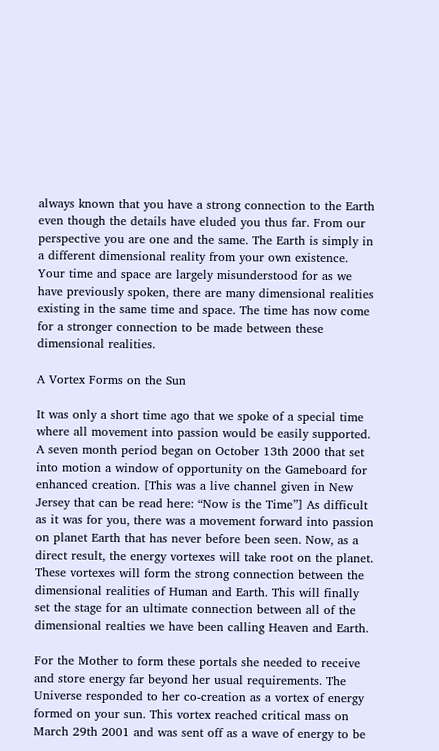always known that you have a strong connection to the Earth even though the details have eluded you thus far. From our perspective you are one and the same. The Earth is simply in a different dimensional reality from your own existence. Your time and space are largely misunderstood for as we have previously spoken, there are many dimensional realities existing in the same time and space. The time has now come for a stronger connection to be made between these dimensional realities.

A Vortex Forms on the Sun

It was only a short time ago that we spoke of a special time where all movement into passion would be easily supported. A seven month period began on October 13th 2000 that set into motion a window of opportunity on the Gameboard for enhanced creation. [This was a live channel given in New Jersey that can be read here: “Now is the Time”] As difficult as it was for you, there was a movement forward into passion on planet Earth that has never before been seen. Now, as a direct result, the energy vortexes will take root on the planet. These vortexes will form the strong connection between the dimensional realities of Human and Earth. This will finally set the stage for an ultimate connection between all of the dimensional realties we have been calling Heaven and Earth.

For the Mother to form these portals she needed to receive and store energy far beyond her usual requirements. The Universe responded to her co-creation as a vortex of energy formed on your sun. This vortex reached critical mass on March 29th 2001 and was sent off as a wave of energy to be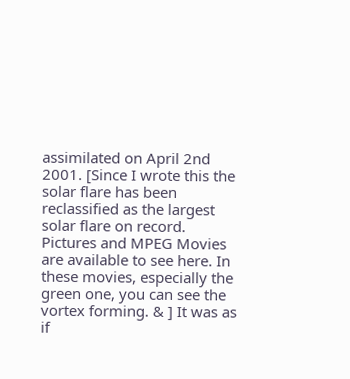assimilated on April 2nd 2001. [Since I wrote this the solar flare has been reclassified as the largest solar flare on record. Pictures and MPEG Movies are available to see here. In these movies, especially the green one, you can see the vortex forming. & ] It was as if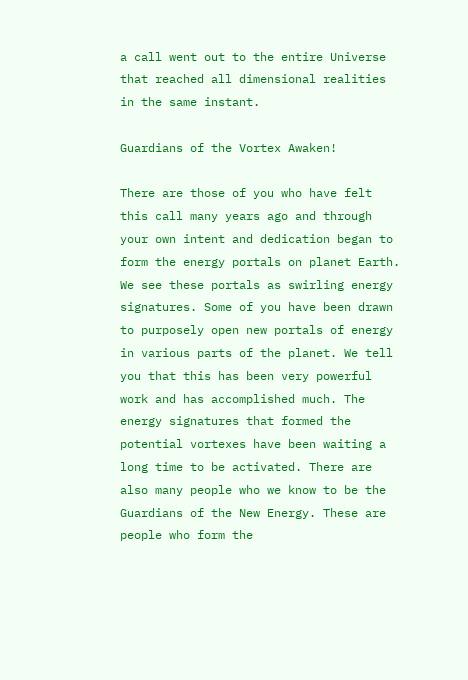a call went out to the entire Universe that reached all dimensional realities in the same instant.

Guardians of the Vortex Awaken!

There are those of you who have felt this call many years ago and through your own intent and dedication began to form the energy portals on planet Earth. We see these portals as swirling energy signatures. Some of you have been drawn to purposely open new portals of energy in various parts of the planet. We tell you that this has been very powerful work and has accomplished much. The energy signatures that formed the potential vortexes have been waiting a long time to be activated. There are also many people who we know to be the Guardians of the New Energy. These are people who form the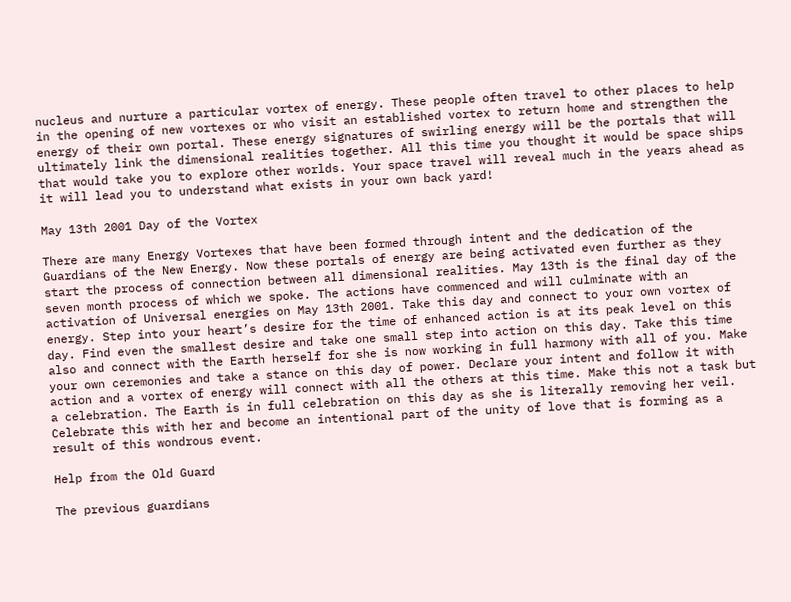nucleus and nurture a particular vortex of energy. These people often travel to other places to help in the opening of new vortexes or who visit an established vortex to return home and strengthen the energy of their own portal. These energy signatures of swirling energy will be the portals that will ultimately link the dimensional realities together. All this time you thought it would be space ships that would take you to explore other worlds. Your space travel will reveal much in the years ahead as it will lead you to understand what exists in your own back yard!

May 13th 2001 Day of the Vortex

There are many Energy Vortexes that have been formed through intent and the dedication of the Guardians of the New Energy. Now these portals of energy are being activated even further as they start the process of connection between all dimensional realities. May 13th is the final day of the seven month process of which we spoke. The actions have commenced and will culminate with an activation of Universal energies on May 13th 2001. Take this day and connect to your own vortex of energy. Step into your heart’s desire for the time of enhanced action is at its peak level on this day. Find even the smallest desire and take one small step into action on this day. Take this time also and connect with the Earth herself for she is now working in full harmony with all of you. Make your own ceremonies and take a stance on this day of power. Declare your intent and follow it with action and a vortex of energy will connect with all the others at this time. Make this not a task but a celebration. The Earth is in full celebration on this day as she is literally removing her veil. Celebrate this with her and become an intentional part of the unity of love that is forming as a result of this wondrous event.

Help from the Old Guard

The previous guardians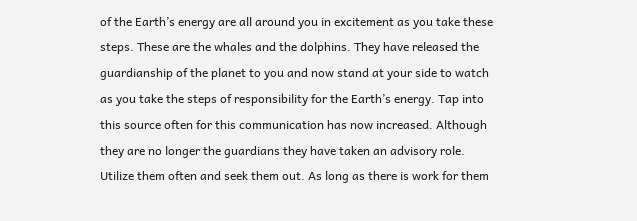of the Earth’s energy are all around you in excitement as you take these steps. These are the whales and the dolphins. They have released the guardianship of the planet to you and now stand at your side to watch as you take the steps of responsibility for the Earth’s energy. Tap into this source often for this communication has now increased. Although they are no longer the guardians they have taken an advisory role. Utilize them often and seek them out. As long as there is work for them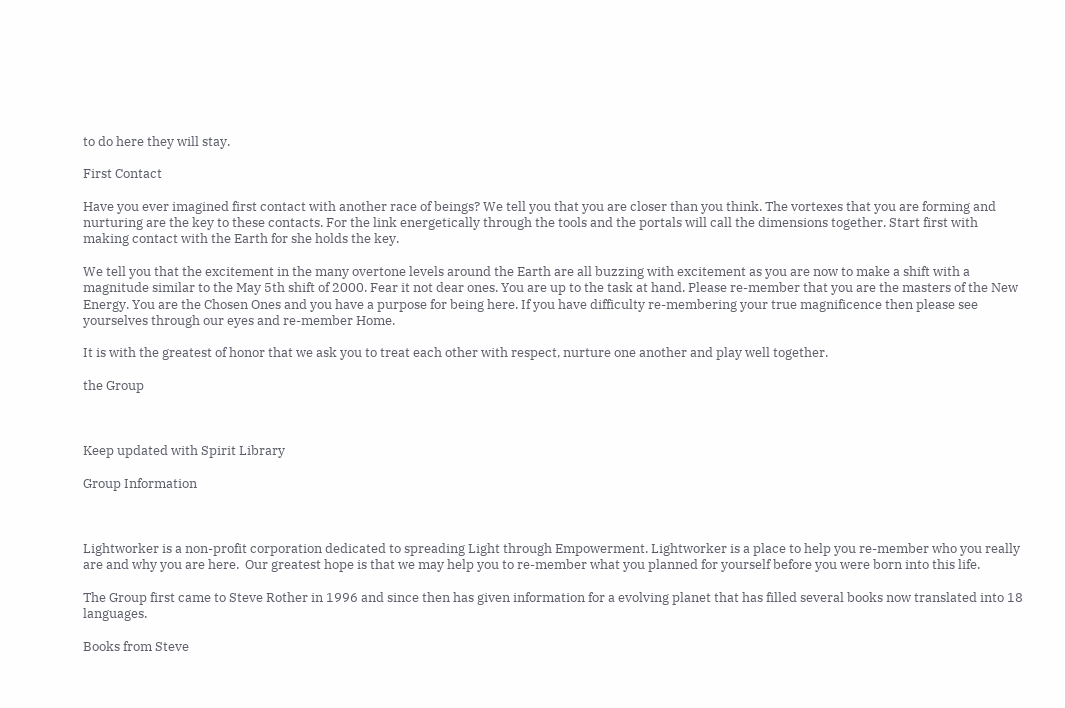to do here they will stay.

First Contact

Have you ever imagined first contact with another race of beings? We tell you that you are closer than you think. The vortexes that you are forming and nurturing are the key to these contacts. For the link energetically through the tools and the portals will call the dimensions together. Start first with making contact with the Earth for she holds the key.

We tell you that the excitement in the many overtone levels around the Earth are all buzzing with excitement as you are now to make a shift with a magnitude similar to the May 5th shift of 2000. Fear it not dear ones. You are up to the task at hand. Please re-member that you are the masters of the New Energy. You are the Chosen Ones and you have a purpose for being here. If you have difficulty re-membering your true magnificence then please see yourselves through our eyes and re-member Home.

It is with the greatest of honor that we ask you to treat each other with respect, nurture one another and play well together.

the Group



Keep updated with Spirit Library

Group Information



Lightworker is a non-profit corporation dedicated to spreading Light through Empowerment. Lightworker is a place to help you re-member who you really are and why you are here.  Our greatest hope is that we may help you to re-member what you planned for yourself before you were born into this life.

The Group first came to Steve Rother in 1996 and since then has given information for a evolving planet that has filled several books now translated into 18 languages.

Books from Steve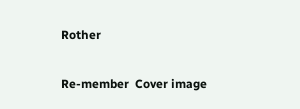Rother

Re-member  Cover image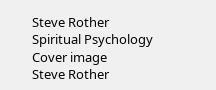Steve Rother
Spiritual Psychology Cover image
Steve Rother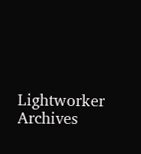Lightworker Archives